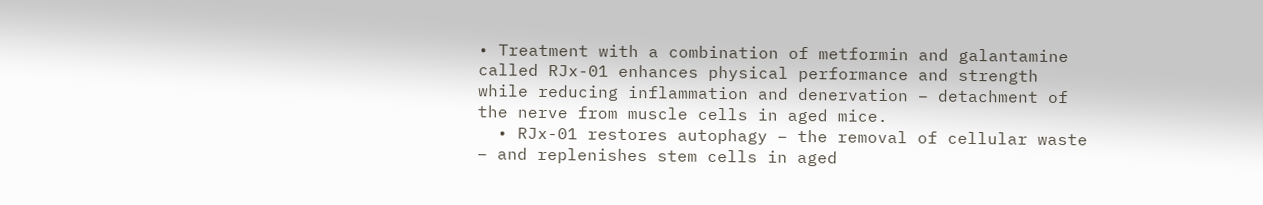• Treatment with a combination of metformin and galantamine called RJx-01 enhances physical performance and strength while reducing inflammation and denervation – detachment of the nerve from muscle cells in aged mice.
  • RJx-01 restores autophagy – the removal of cellular waste – and replenishes stem cells in aged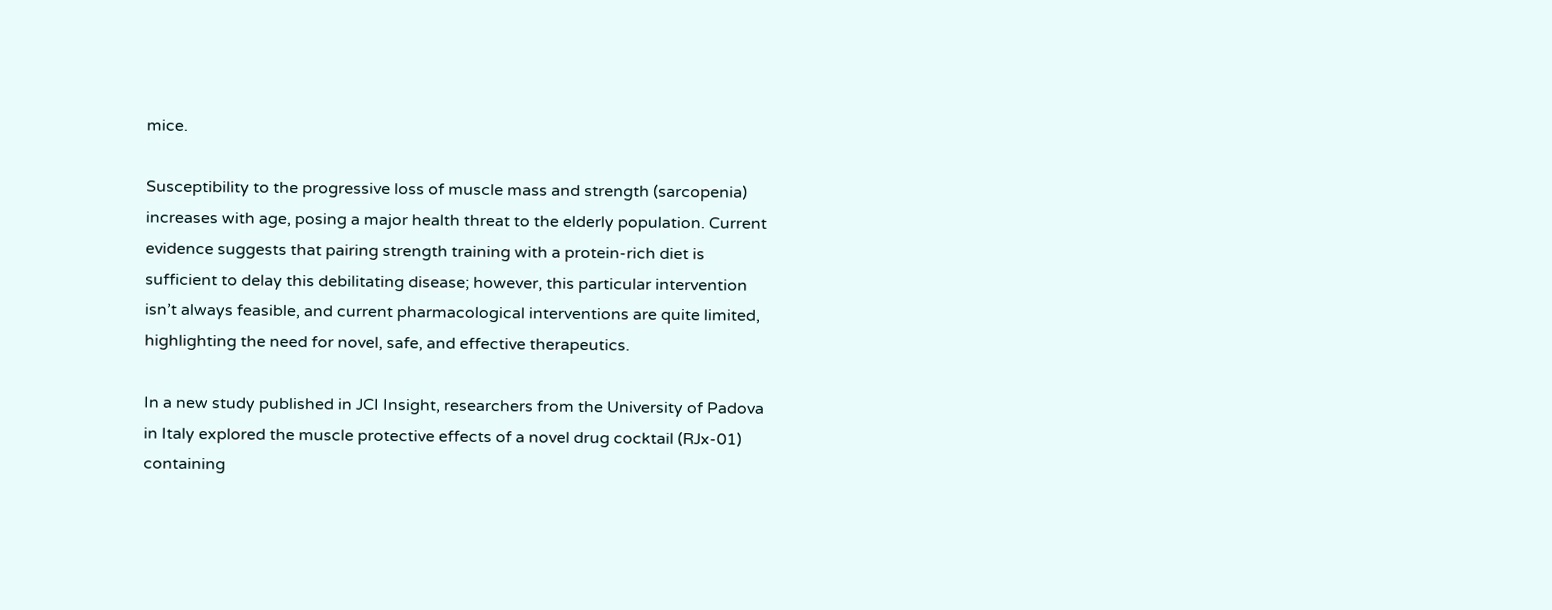mice.

Susceptibility to the progressive loss of muscle mass and strength (sarcopenia) increases with age, posing a major health threat to the elderly population. Current evidence suggests that pairing strength training with a protein-rich diet is sufficient to delay this debilitating disease; however, this particular intervention isn’t always feasible, and current pharmacological interventions are quite limited, highlighting the need for novel, safe, and effective therapeutics.

In a new study published in JCI Insight, researchers from the University of Padova in Italy explored the muscle protective effects of a novel drug cocktail (RJx-01) containing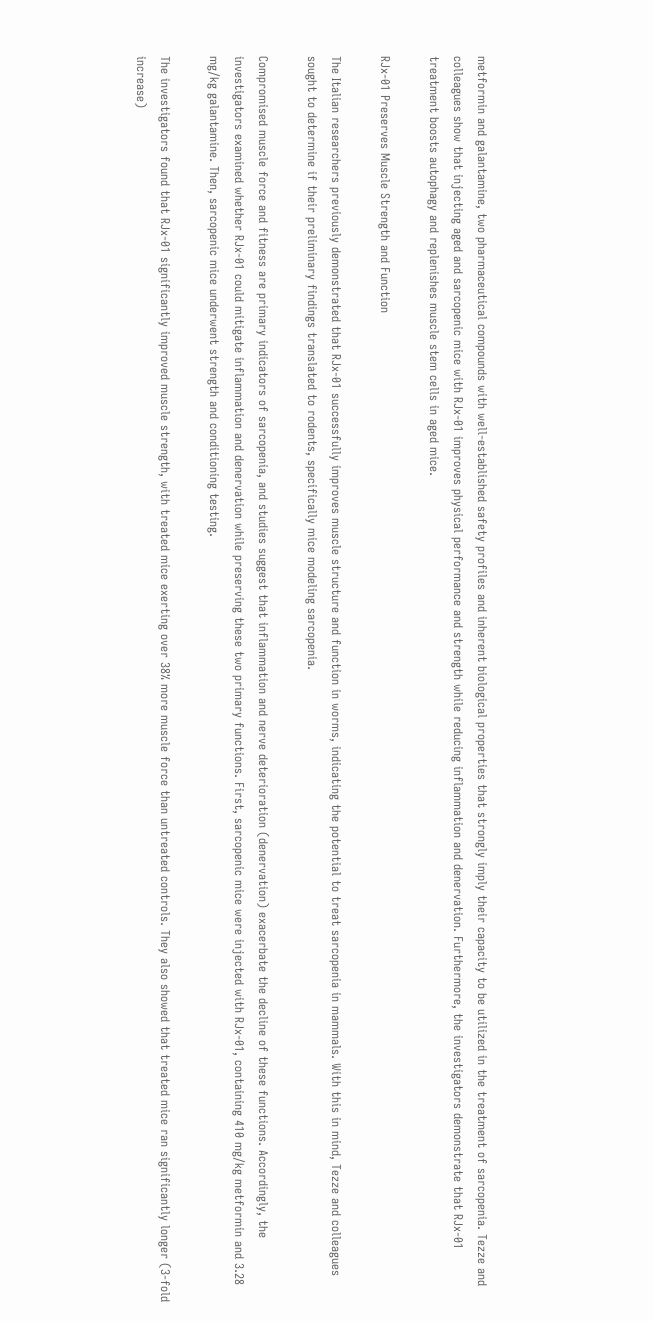metformin and galantamine, two pharmaceutical compounds with well-established safety profiles and inherent biological properties that strongly imply their capacity to be utilized in the treatment of sarcopenia. Tezze and colleagues show that injecting aged and sarcopenic mice with RJx-01 improves physical performance and strength while reducing inflammation and denervation. Furthermore, the investigators demonstrate that RJx-01 treatment boosts autophagy and replenishes muscle stem cells in aged mice.

RJx-01 Preserves Muscle Strength and Function

The Italian researchers previously demonstrated that RJx-01 successfully improves muscle structure and function in worms, indicating the potential to treat sarcopenia in mammals. With this in mind, Tezze and colleagues sought to determine if their preliminary findings translated to rodents, specifically mice modeling sarcopenia.

Compromised muscle force and fitness are primary indicators of sarcopenia, and studies suggest that inflammation and nerve deterioration (denervation) exacerbate the decline of these functions. Accordingly, the investigators examined whether RJx-01 could mitigate inflammation and denervation while preserving these two primary functions. First, sarcopenic mice were injected with RJx-01, containing 410 mg/kg metformin and 3.28 mg/kg galantamine. Then, sarcopenic mice underwent strength and conditioning testing.

The investigators found that RJx-01 significantly improved muscle strength, with treated mice exerting over 38% more muscle force than untreated controls. They also showed that treated mice ran significantly longer (3-fold increase)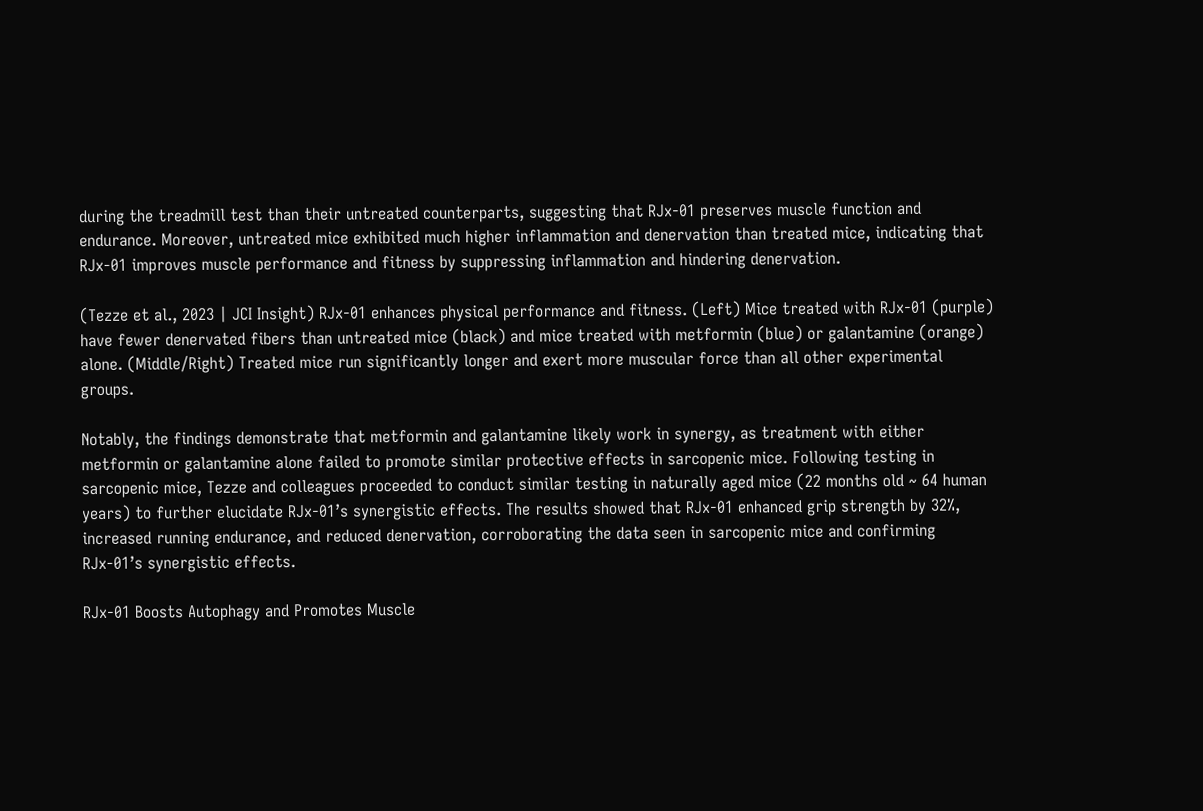during the treadmill test than their untreated counterparts, suggesting that RJx-01 preserves muscle function and endurance. Moreover, untreated mice exhibited much higher inflammation and denervation than treated mice, indicating that RJx-01 improves muscle performance and fitness by suppressing inflammation and hindering denervation.

(Tezze et al., 2023 | JCI Insight) RJx-01 enhances physical performance and fitness. (Left) Mice treated with RJx-01 (purple) have fewer denervated fibers than untreated mice (black) and mice treated with metformin (blue) or galantamine (orange) alone. (Middle/Right) Treated mice run significantly longer and exert more muscular force than all other experimental groups.

Notably, the findings demonstrate that metformin and galantamine likely work in synergy, as treatment with either metformin or galantamine alone failed to promote similar protective effects in sarcopenic mice. Following testing in sarcopenic mice, Tezze and colleagues proceeded to conduct similar testing in naturally aged mice (22 months old ~ 64 human years) to further elucidate RJx-01’s synergistic effects. The results showed that RJx-01 enhanced grip strength by 32%, increased running endurance, and reduced denervation, corroborating the data seen in sarcopenic mice and confirming RJx-01’s synergistic effects.

RJx-01 Boosts Autophagy and Promotes Muscle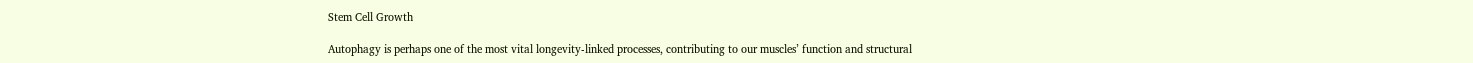Stem Cell Growth

Autophagy is perhaps one of the most vital longevity-linked processes, contributing to our muscles’ function and structural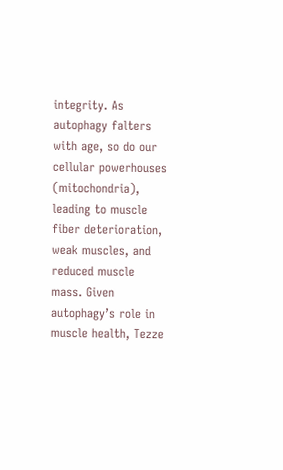integrity. As autophagy falters with age, so do our cellular powerhouses (mitochondria), leading to muscle fiber deterioration, weak muscles, and reduced muscle mass. Given autophagy’s role in muscle health, Tezze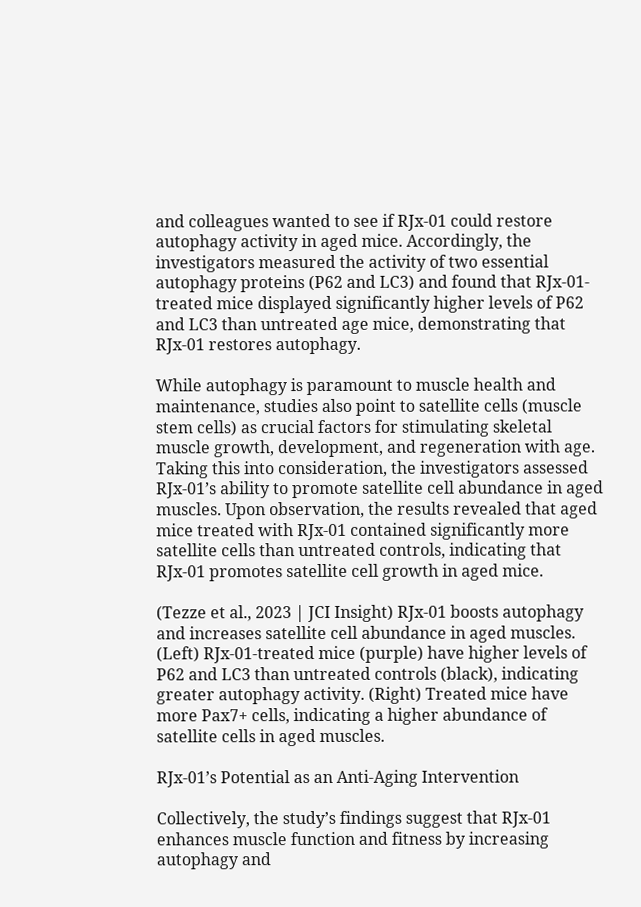and colleagues wanted to see if RJx-01 could restore autophagy activity in aged mice. Accordingly, the investigators measured the activity of two essential autophagy proteins (P62 and LC3) and found that RJx-01-treated mice displayed significantly higher levels of P62 and LC3 than untreated age mice, demonstrating that RJx-01 restores autophagy.

While autophagy is paramount to muscle health and maintenance, studies also point to satellite cells (muscle stem cells) as crucial factors for stimulating skeletal muscle growth, development, and regeneration with age. Taking this into consideration, the investigators assessed RJx-01’s ability to promote satellite cell abundance in aged muscles. Upon observation, the results revealed that aged mice treated with RJx-01 contained significantly more satellite cells than untreated controls, indicating that RJx-01 promotes satellite cell growth in aged mice.

(Tezze et al., 2023 | JCI Insight) RJx-01 boosts autophagy and increases satellite cell abundance in aged muscles. (Left) RJx-01-treated mice (purple) have higher levels of P62 and LC3 than untreated controls (black), indicating greater autophagy activity. (Right) Treated mice have more Pax7+ cells, indicating a higher abundance of satellite cells in aged muscles.

RJx-01’s Potential as an Anti-Aging Intervention

Collectively, the study’s findings suggest that RJx-01 enhances muscle function and fitness by increasing autophagy and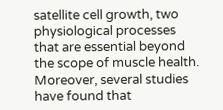satellite cell growth, two physiological processes that are essential beyond the scope of muscle health. Moreover, several studies have found that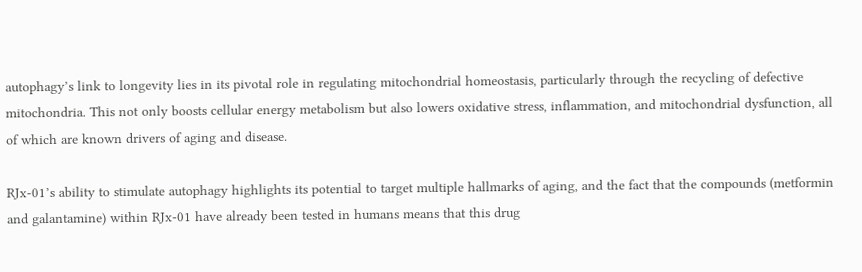autophagy’s link to longevity lies in its pivotal role in regulating mitochondrial homeostasis, particularly through the recycling of defective mitochondria. This not only boosts cellular energy metabolism but also lowers oxidative stress, inflammation, and mitochondrial dysfunction, all of which are known drivers of aging and disease.

RJx-01’s ability to stimulate autophagy highlights its potential to target multiple hallmarks of aging, and the fact that the compounds (metformin and galantamine) within RJx-01 have already been tested in humans means that this drug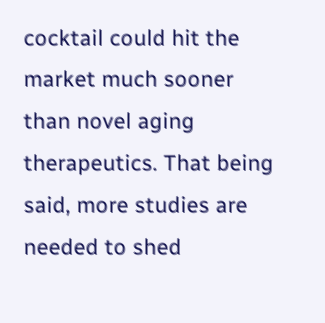cocktail could hit the market much sooner than novel aging therapeutics. That being said, more studies are needed to shed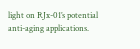light on RJx-01’s potential anti-aging applications.